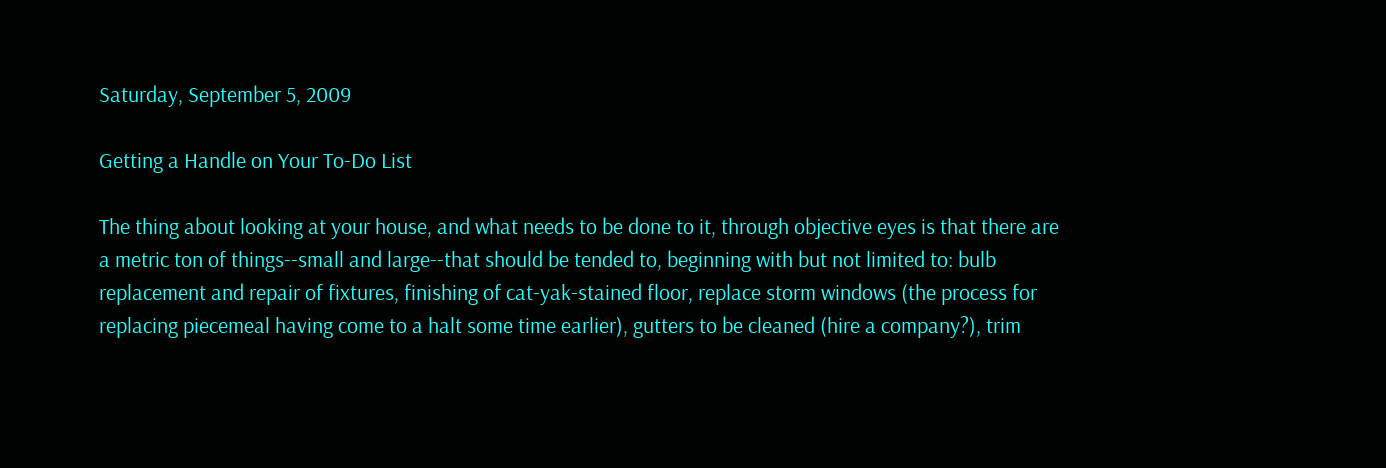Saturday, September 5, 2009

Getting a Handle on Your To-Do List

The thing about looking at your house, and what needs to be done to it, through objective eyes is that there are a metric ton of things--small and large--that should be tended to, beginning with but not limited to: bulb replacement and repair of fixtures, finishing of cat-yak-stained floor, replace storm windows (the process for replacing piecemeal having come to a halt some time earlier), gutters to be cleaned (hire a company?), trim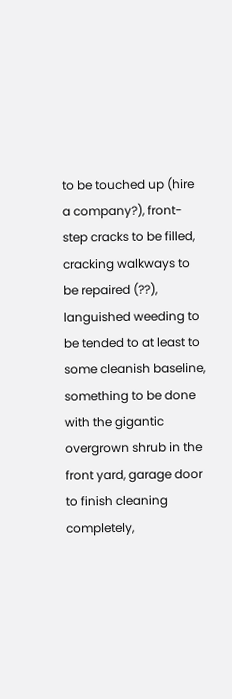to be touched up (hire a company?), front-step cracks to be filled, cracking walkways to be repaired (??), languished weeding to be tended to at least to some cleanish baseline, something to be done with the gigantic overgrown shrub in the front yard, garage door to finish cleaning completely,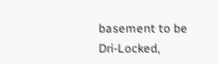basement to be Dri-Locked,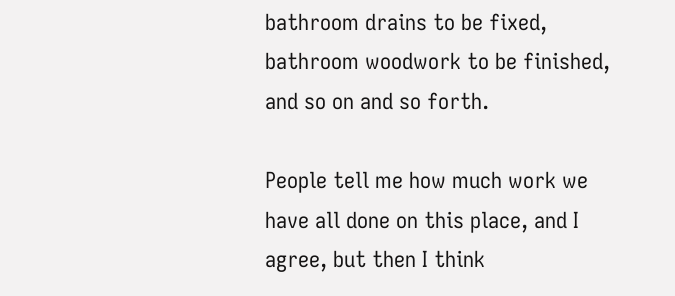bathroom drains to be fixed, bathroom woodwork to be finished, and so on and so forth.

People tell me how much work we have all done on this place, and I agree, but then I think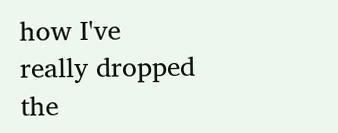how I've really dropped the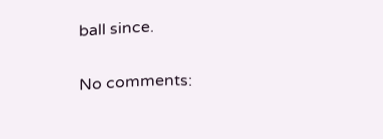ball since.

No comments: